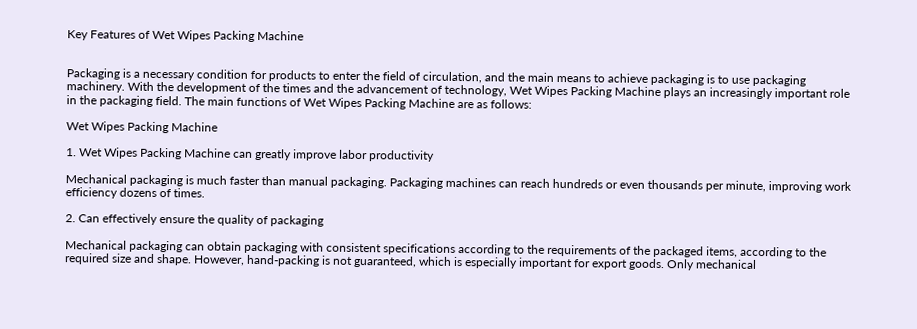Key Features of Wet Wipes Packing Machine


Packaging is a necessary condition for products to enter the field of circulation, and the main means to achieve packaging is to use packaging machinery. With the development of the times and the advancement of technology, Wet Wipes Packing Machine plays an increasingly important role in the packaging field. The main functions of Wet Wipes Packing Machine are as follows:

Wet Wipes Packing Machine

1. Wet Wipes Packing Machine can greatly improve labor productivity

Mechanical packaging is much faster than manual packaging. Packaging machines can reach hundreds or even thousands per minute, improving work efficiency dozens of times.

2. Can effectively ensure the quality of packaging

Mechanical packaging can obtain packaging with consistent specifications according to the requirements of the packaged items, according to the required size and shape. However, hand-packing is not guaranteed, which is especially important for export goods. Only mechanical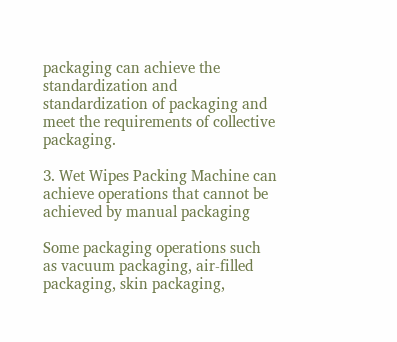packaging can achieve the standardization and standardization of packaging and meet the requirements of collective packaging.

3. Wet Wipes Packing Machine can achieve operations that cannot be achieved by manual packaging

Some packaging operations such as vacuum packaging, air-filled packaging, skin packaging,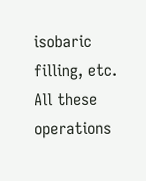isobaric filling, etc. All these operations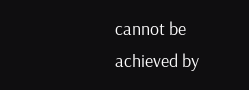cannot be achieved by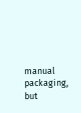manual packaging, but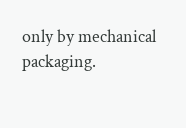only by mechanical packaging.